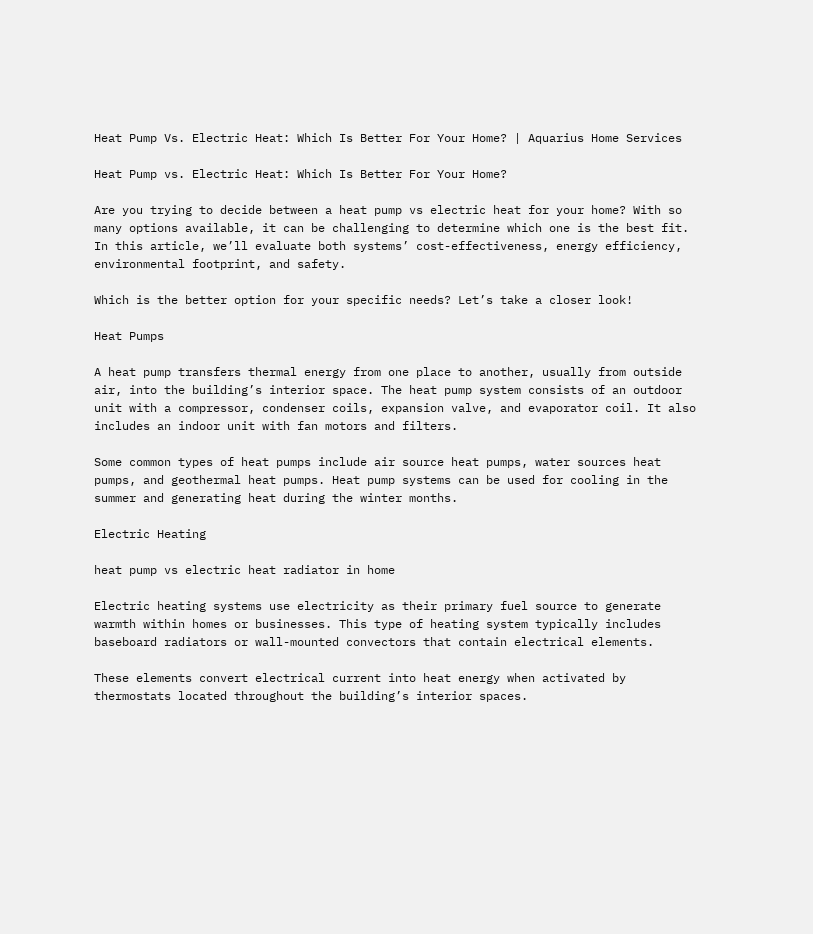Heat Pump Vs. Electric Heat: Which Is Better For Your Home? | Aquarius Home Services

Heat Pump vs. Electric Heat: Which Is Better For Your Home?

Are you trying to decide between a heat pump vs electric heat for your home? With so many options available, it can be challenging to determine which one is the best fit. In this article, we’ll evaluate both systems’ cost-effectiveness, energy efficiency, environmental footprint, and safety.

Which is the better option for your specific needs? Let’s take a closer look!

Heat Pumps

A heat pump transfers thermal energy from one place to another, usually from outside air, into the building’s interior space. The heat pump system consists of an outdoor unit with a compressor, condenser coils, expansion valve, and evaporator coil. It also includes an indoor unit with fan motors and filters.

Some common types of heat pumps include air source heat pumps, water sources heat pumps, and geothermal heat pumps. Heat pump systems can be used for cooling in the summer and generating heat during the winter months.

Electric Heating

heat pump vs electric heat radiator in home

Electric heating systems use electricity as their primary fuel source to generate warmth within homes or businesses. This type of heating system typically includes baseboard radiators or wall-mounted convectors that contain electrical elements.

These elements convert electrical current into heat energy when activated by thermostats located throughout the building’s interior spaces.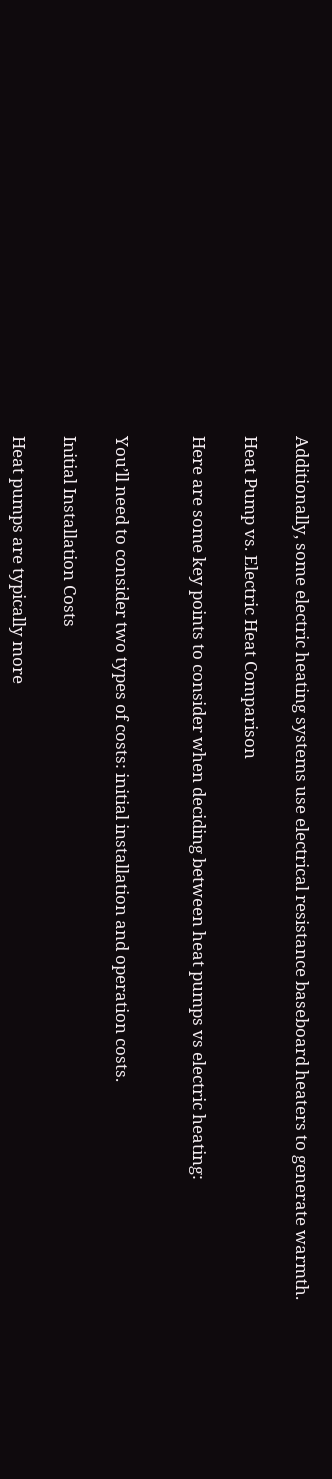Additionally, some electric heating systems use electrical resistance baseboard heaters to generate warmth.

Heat Pump vs. Electric Heat Comparison

Here are some key points to consider when deciding between heat pumps vs electric heating:


You’ll need to consider two types of costs: initial installation and operation costs.

Initial Installation Costs

Heat pumps are typically more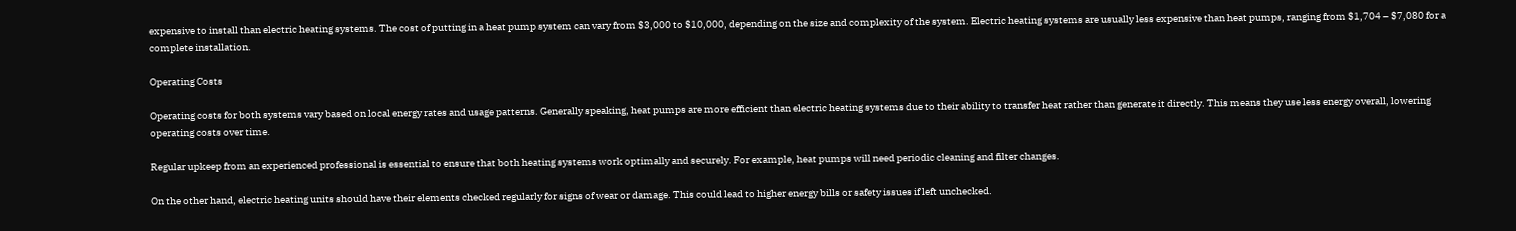expensive to install than electric heating systems. The cost of putting in a heat pump system can vary from $3,000 to $10,000, depending on the size and complexity of the system. Electric heating systems are usually less expensive than heat pumps, ranging from $1,704 – $7,080 for a complete installation.

Operating Costs

Operating costs for both systems vary based on local energy rates and usage patterns. Generally speaking, heat pumps are more efficient than electric heating systems due to their ability to transfer heat rather than generate it directly. This means they use less energy overall, lowering operating costs over time.

Regular upkeep from an experienced professional is essential to ensure that both heating systems work optimally and securely. For example, heat pumps will need periodic cleaning and filter changes.

On the other hand, electric heating units should have their elements checked regularly for signs of wear or damage. This could lead to higher energy bills or safety issues if left unchecked.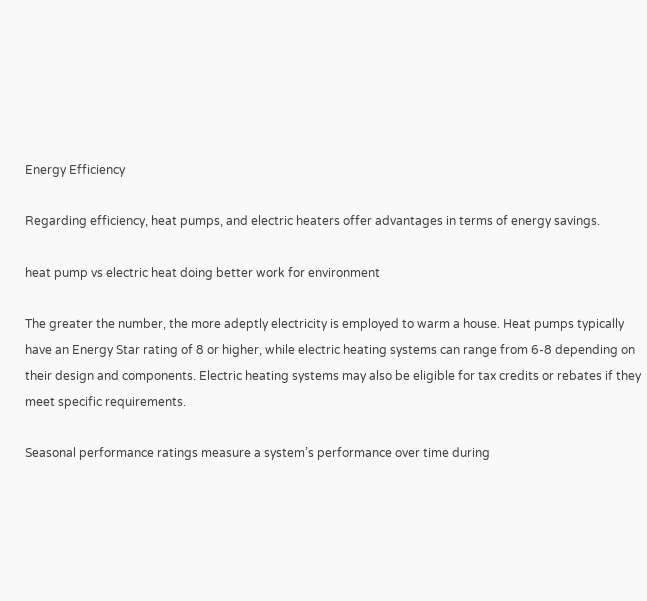Energy Efficiency

Regarding efficiency, heat pumps, and electric heaters offer advantages in terms of energy savings.

heat pump vs electric heat doing better work for environment

The greater the number, the more adeptly electricity is employed to warm a house. Heat pumps typically have an Energy Star rating of 8 or higher, while electric heating systems can range from 6-8 depending on their design and components. Electric heating systems may also be eligible for tax credits or rebates if they meet specific requirements.

Seasonal performance ratings measure a system’s performance over time during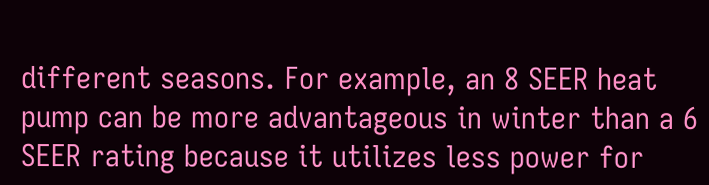different seasons. For example, an 8 SEER heat pump can be more advantageous in winter than a 6 SEER rating because it utilizes less power for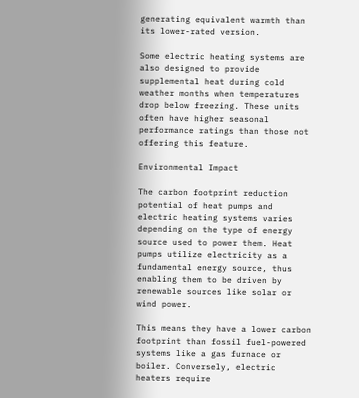generating equivalent warmth than its lower-rated version.

Some electric heating systems are also designed to provide supplemental heat during cold weather months when temperatures drop below freezing. These units often have higher seasonal performance ratings than those not offering this feature.

Environmental Impact

The carbon footprint reduction potential of heat pumps and electric heating systems varies depending on the type of energy source used to power them. Heat pumps utilize electricity as a fundamental energy source, thus enabling them to be driven by renewable sources like solar or wind power.

This means they have a lower carbon footprint than fossil fuel-powered systems like a gas furnace or boiler. Conversely, electric heaters require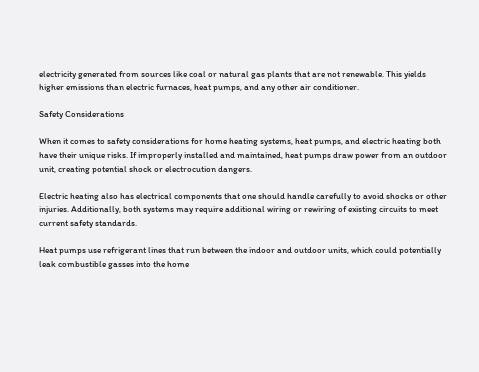electricity generated from sources like coal or natural gas plants that are not renewable. This yields higher emissions than electric furnaces, heat pumps, and any other air conditioner.

Safety Considerations

When it comes to safety considerations for home heating systems, heat pumps, and electric heating both have their unique risks. If improperly installed and maintained, heat pumps draw power from an outdoor unit, creating potential shock or electrocution dangers.

Electric heating also has electrical components that one should handle carefully to avoid shocks or other injuries. Additionally, both systems may require additional wiring or rewiring of existing circuits to meet current safety standards.

Heat pumps use refrigerant lines that run between the indoor and outdoor units, which could potentially leak combustible gasses into the home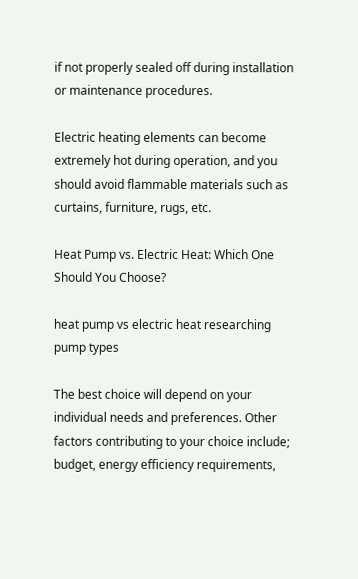if not properly sealed off during installation or maintenance procedures.

Electric heating elements can become extremely hot during operation, and you should avoid flammable materials such as curtains, furniture, rugs, etc.

Heat Pump vs. Electric Heat: Which One Should You Choose?

heat pump vs electric heat researching pump types

The best choice will depend on your individual needs and preferences. Other factors contributing to your choice include; budget, energy efficiency requirements,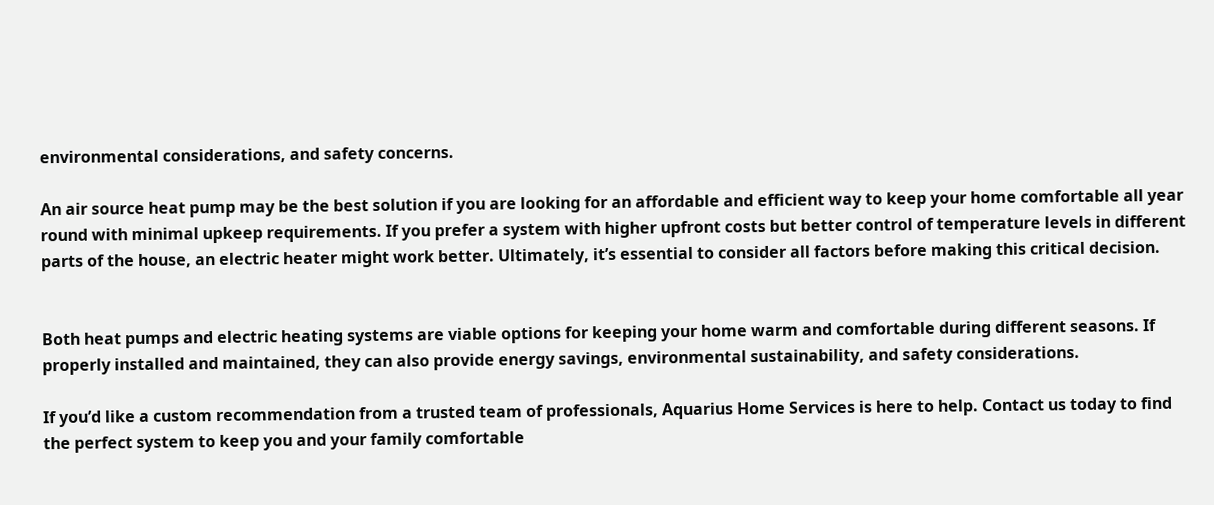environmental considerations, and safety concerns.

An air source heat pump may be the best solution if you are looking for an affordable and efficient way to keep your home comfortable all year round with minimal upkeep requirements. If you prefer a system with higher upfront costs but better control of temperature levels in different parts of the house, an electric heater might work better. Ultimately, it’s essential to consider all factors before making this critical decision.


Both heat pumps and electric heating systems are viable options for keeping your home warm and comfortable during different seasons. If properly installed and maintained, they can also provide energy savings, environmental sustainability, and safety considerations.

If you’d like a custom recommendation from a trusted team of professionals, Aquarius Home Services is here to help. Contact us today to find the perfect system to keep you and your family comfortable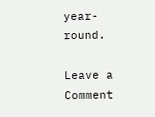year-round.

Leave a Comment